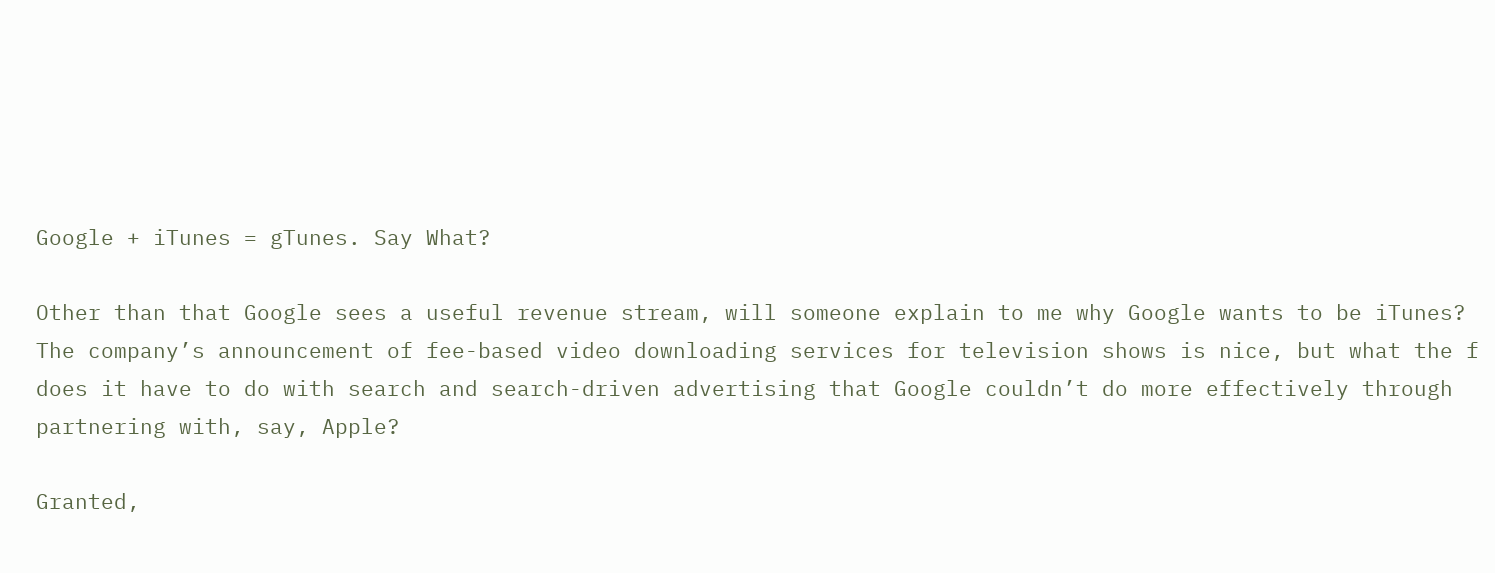Google + iTunes = gTunes. Say What?

Other than that Google sees a useful revenue stream, will someone explain to me why Google wants to be iTunes? The company’s announcement of fee-based video downloading services for television shows is nice, but what the f does it have to do with search and search-driven advertising that Google couldn’t do more effectively through partnering with, say, Apple?

Granted,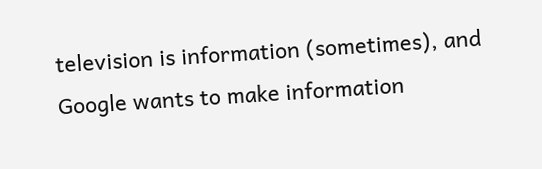television is information (sometimes), and Google wants to make information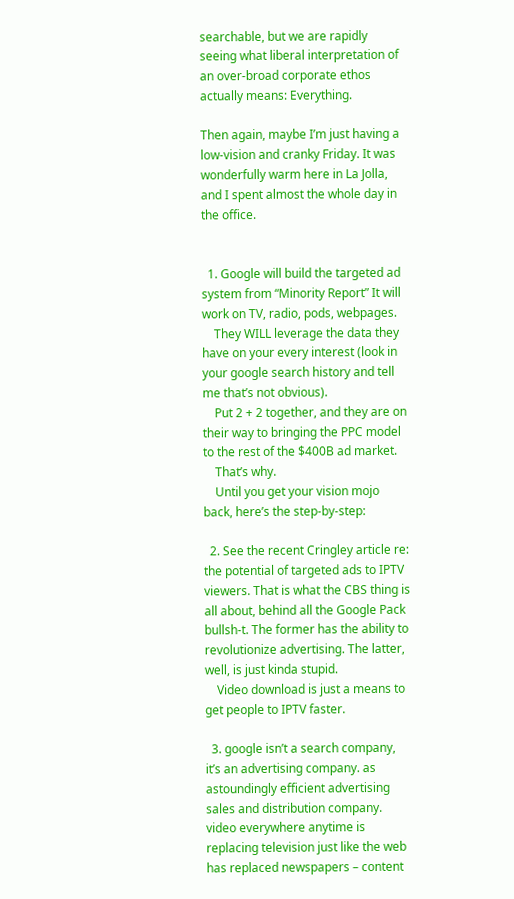searchable, but we are rapidly seeing what liberal interpretation of an over-broad corporate ethos actually means: Everything.

Then again, maybe I’m just having a low-vision and cranky Friday. It was wonderfully warm here in La Jolla, and I spent almost the whole day in the office.


  1. Google will build the targeted ad system from “Minority Report” It will work on TV, radio, pods, webpages.
    They WILL leverage the data they have on your every interest (look in your google search history and tell me that’s not obvious).
    Put 2 + 2 together, and they are on their way to bringing the PPC model to the rest of the $400B ad market.
    That’s why.
    Until you get your vision mojo back, here’s the step-by-step:

  2. See the recent Cringley article re: the potential of targeted ads to IPTV viewers. That is what the CBS thing is all about, behind all the Google Pack bullsh-t. The former has the ability to revolutionize advertising. The latter, well, is just kinda stupid.
    Video download is just a means to get people to IPTV faster.

  3. google isn’t a search company, it’s an advertising company. as astoundingly efficient advertising sales and distribution company. video everywhere anytime is replacing television just like the web has replaced newspapers – content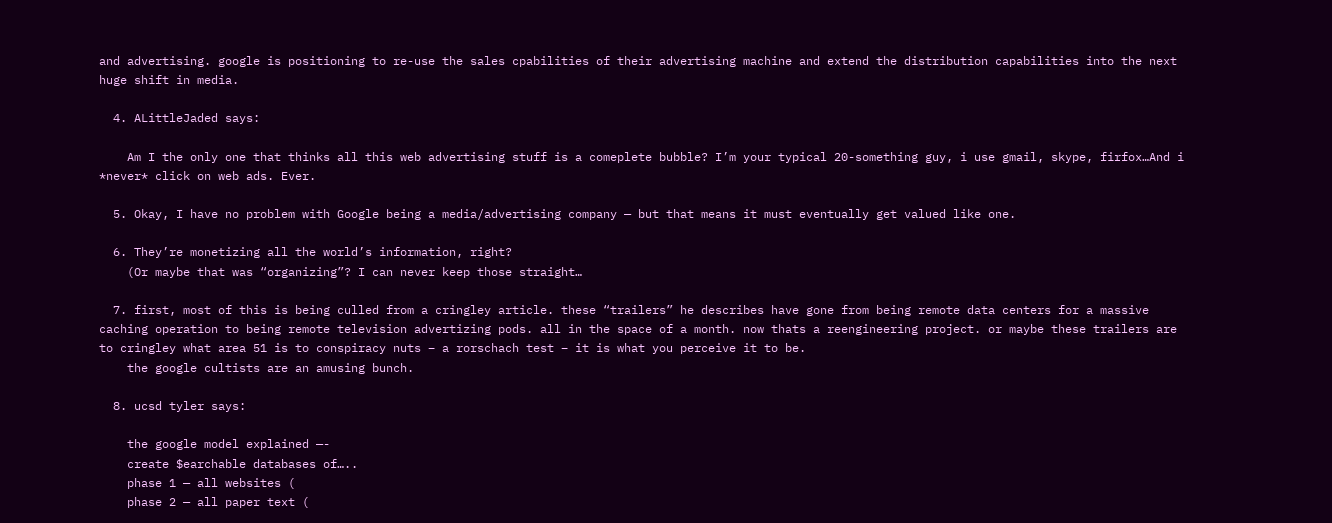and advertising. google is positioning to re-use the sales cpabilities of their advertising machine and extend the distribution capabilities into the next huge shift in media.

  4. ALittleJaded says:

    Am I the only one that thinks all this web advertising stuff is a comeplete bubble? I’m your typical 20-something guy, i use gmail, skype, firfox…And i *never* click on web ads. Ever.

  5. Okay, I have no problem with Google being a media/advertising company — but that means it must eventually get valued like one.

  6. They’re monetizing all the world’s information, right?
    (Or maybe that was “organizing”? I can never keep those straight…

  7. first, most of this is being culled from a cringley article. these “trailers” he describes have gone from being remote data centers for a massive caching operation to being remote television advertizing pods. all in the space of a month. now thats a reengineering project. or maybe these trailers are to cringley what area 51 is to conspiracy nuts – a rorschach test – it is what you perceive it to be.
    the google cultists are an amusing bunch.

  8. ucsd tyler says:

    the google model explained —-
    create $earchable databases of…..
    phase 1 — all websites (
    phase 2 — all paper text (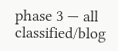phase 3 — all classified/blog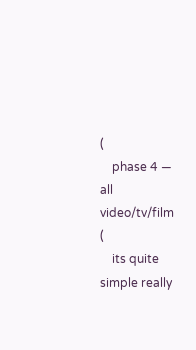(
    phase 4 — all video/tv/film (
    its quite simple really